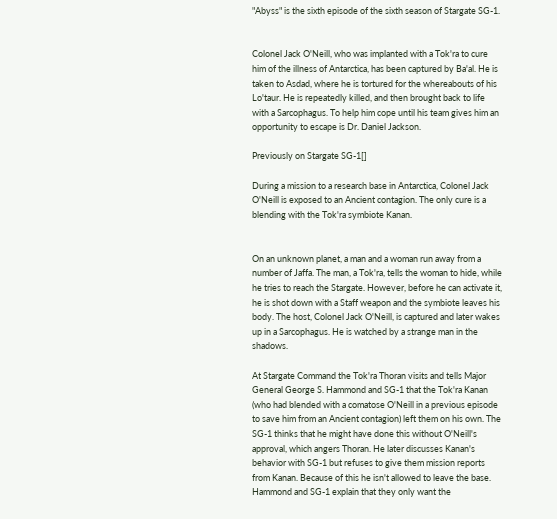"Abyss" is the sixth episode of the sixth season of Stargate SG-1.


Colonel Jack O'Neill, who was implanted with a Tok'ra to cure him of the illness of Antarctica, has been captured by Ba'al. He is taken to Asdad, where he is tortured for the whereabouts of his Lo'taur. He is repeatedly killed, and then brought back to life with a Sarcophagus. To help him cope until his team gives him an opportunity to escape is Dr. Daniel Jackson.

Previously on Stargate SG-1[]

During a mission to a research base in Antarctica, Colonel Jack O'Neill is exposed to an Ancient contagion. The only cure is a blending with the Tok'ra symbiote Kanan.


On an unknown planet, a man and a woman run away from a number of Jaffa. The man, a Tok'ra, tells the woman to hide, while he tries to reach the Stargate. However, before he can activate it, he is shot down with a Staff weapon and the symbiote leaves his body. The host, Colonel Jack O'Neill, is captured and later wakes up in a Sarcophagus. He is watched by a strange man in the shadows.

At Stargate Command the Tok'ra Thoran visits and tells Major General George S. Hammond and SG-1 that the Tok'ra Kanan (who had blended with a comatose O'Neill in a previous episode to save him from an Ancient contagion) left them on his own. The SG-1 thinks that he might have done this without O'Neill's approval, which angers Thoran. He later discusses Kanan's behavior with SG-1 but refuses to give them mission reports from Kanan. Because of this he isn't allowed to leave the base. Hammond and SG-1 explain that they only want the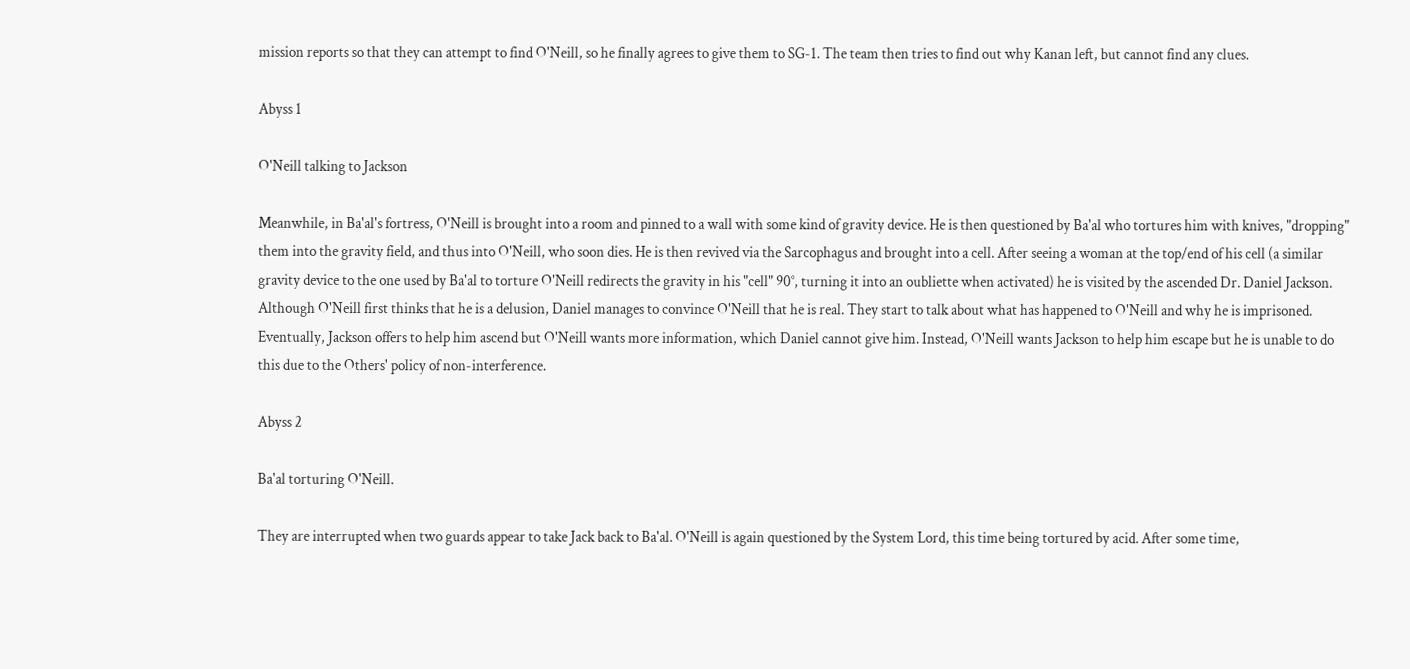mission reports so that they can attempt to find O'Neill, so he finally agrees to give them to SG-1. The team then tries to find out why Kanan left, but cannot find any clues.

Abyss 1

O'Neill talking to Jackson

Meanwhile, in Ba'al's fortress, O'Neill is brought into a room and pinned to a wall with some kind of gravity device. He is then questioned by Ba'al who tortures him with knives, "dropping" them into the gravity field, and thus into O'Neill, who soon dies. He is then revived via the Sarcophagus and brought into a cell. After seeing a woman at the top/end of his cell (a similar gravity device to the one used by Ba'al to torture O'Neill redirects the gravity in his "cell" 90°, turning it into an oubliette when activated) he is visited by the ascended Dr. Daniel Jackson. Although O'Neill first thinks that he is a delusion, Daniel manages to convince O'Neill that he is real. They start to talk about what has happened to O'Neill and why he is imprisoned. Eventually, Jackson offers to help him ascend but O'Neill wants more information, which Daniel cannot give him. Instead, O'Neill wants Jackson to help him escape but he is unable to do this due to the Others' policy of non-interference.

Abyss 2

Ba'al torturing O'Neill.

They are interrupted when two guards appear to take Jack back to Ba'al. O'Neill is again questioned by the System Lord, this time being tortured by acid. After some time,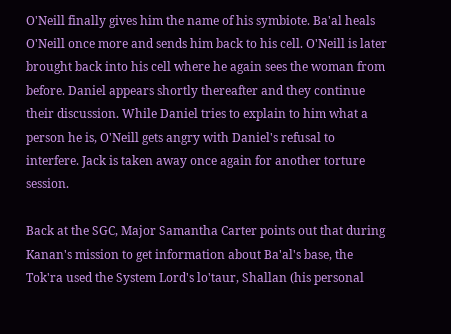O'Neill finally gives him the name of his symbiote. Ba'al heals O'Neill once more and sends him back to his cell. O'Neill is later brought back into his cell where he again sees the woman from before. Daniel appears shortly thereafter and they continue their discussion. While Daniel tries to explain to him what a person he is, O'Neill gets angry with Daniel's refusal to interfere. Jack is taken away once again for another torture session.

Back at the SGC, Major Samantha Carter points out that during Kanan's mission to get information about Ba'al's base, the Tok'ra used the System Lord's lo'taur, Shallan (his personal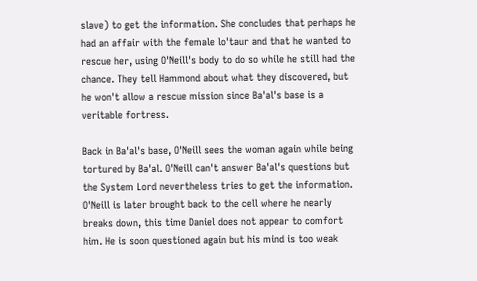slave) to get the information. She concludes that perhaps he had an affair with the female lo'taur and that he wanted to rescue her, using O'Neill's body to do so while he still had the chance. They tell Hammond about what they discovered, but he won't allow a rescue mission since Ba'al's base is a veritable fortress.

Back in Ba'al's base, O'Neill sees the woman again while being tortured by Ba'al. O'Neill can't answer Ba'al's questions but the System Lord nevertheless tries to get the information. O'Neill is later brought back to the cell where he nearly breaks down, this time Daniel does not appear to comfort him. He is soon questioned again but his mind is too weak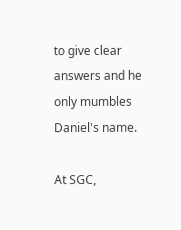to give clear answers and he only mumbles Daniel's name.

At SGC,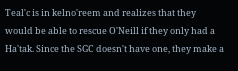Teal'c is in kelno'reem and realizes that they would be able to rescue O'Neill if they only had a Ha'tak. Since the SGC doesn't have one, they make a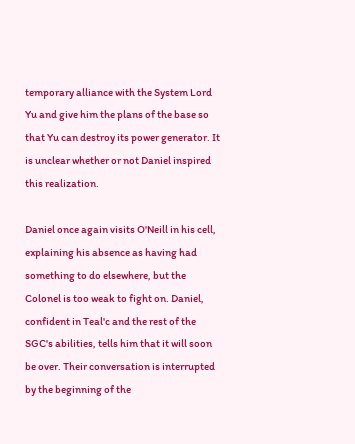temporary alliance with the System Lord Yu and give him the plans of the base so that Yu can destroy its power generator. It is unclear whether or not Daniel inspired this realization.

Daniel once again visits O'Neill in his cell, explaining his absence as having had something to do elsewhere, but the Colonel is too weak to fight on. Daniel, confident in Teal'c and the rest of the SGC's abilities, tells him that it will soon be over. Their conversation is interrupted by the beginning of the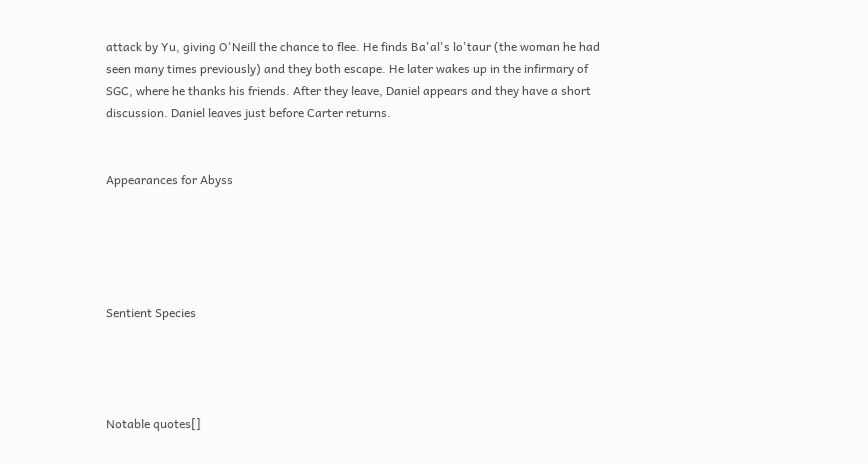attack by Yu, giving O'Neill the chance to flee. He finds Ba'al's lo'taur (the woman he had seen many times previously) and they both escape. He later wakes up in the infirmary of SGC, where he thanks his friends. After they leave, Daniel appears and they have a short discussion. Daniel leaves just before Carter returns.


Appearances for Abyss





Sentient Species




Notable quotes[]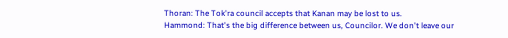Thoran: The Tok'ra council accepts that Kanan may be lost to us.
Hammond: That's the big difference between us, Councilor. We don't leave our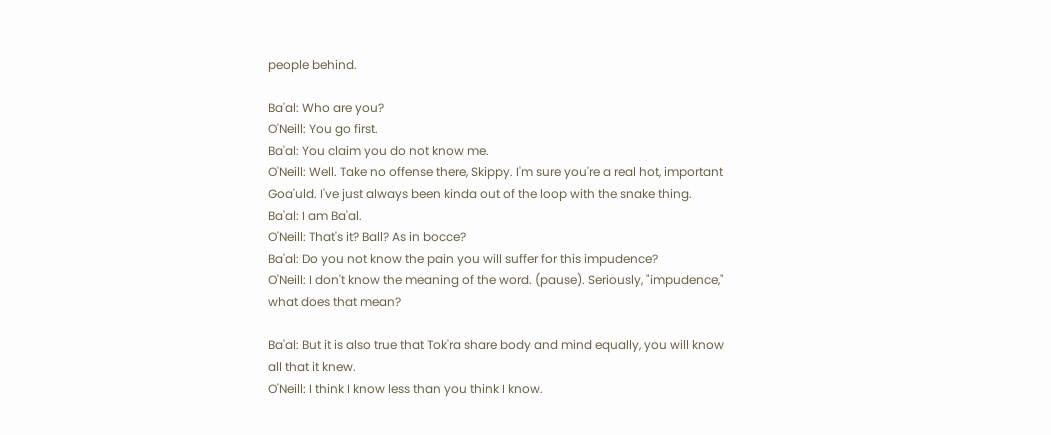people behind.

Ba'al: Who are you?
O'Neill: You go first.
Ba'al: You claim you do not know me.
O'Neill: Well. Take no offense there, Skippy. I'm sure you're a real hot, important Goa'uld. I've just always been kinda out of the loop with the snake thing.
Ba'al: I am Ba'al.
O'Neill: That's it? Ball? As in bocce?
Ba'al: Do you not know the pain you will suffer for this impudence?
O'Neill: I don't know the meaning of the word. (pause). Seriously, "impudence," what does that mean?

Ba'al: But it is also true that Tok'ra share body and mind equally, you will know all that it knew.
O'Neill: I think I know less than you think I know.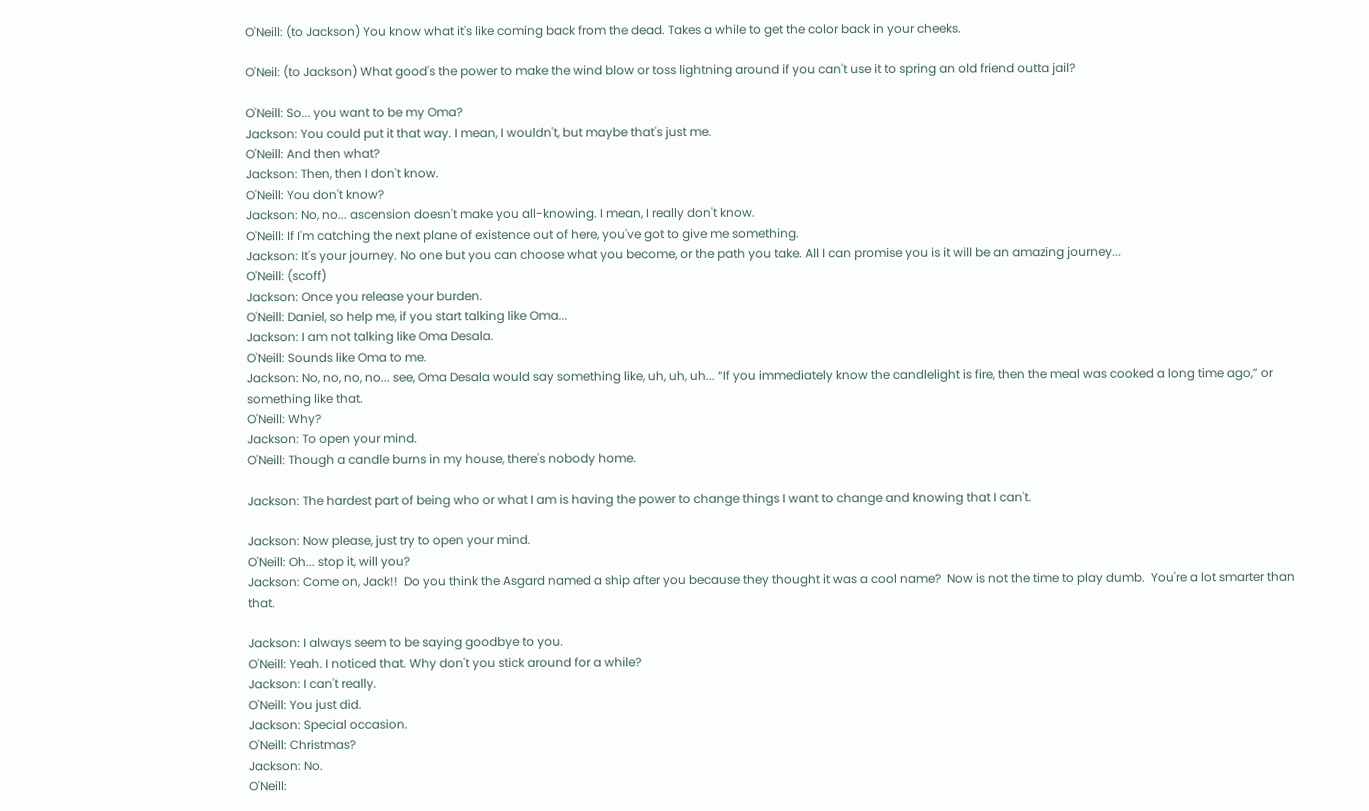O'Neill: (to Jackson) You know what it's like coming back from the dead. Takes a while to get the color back in your cheeks.

O'Neil: (to Jackson) What good's the power to make the wind blow or toss lightning around if you can't use it to spring an old friend outta jail?

O'Neill: So... you want to be my Oma?
Jackson: You could put it that way. I mean, I wouldn't, but maybe that's just me.
O'Neill: And then what?
Jackson: Then, then I don't know.
O'Neill: You don't know?
Jackson: No, no... ascension doesn't make you all-knowing. I mean, I really don't know.
O'Neill: If I'm catching the next plane of existence out of here, you've got to give me something.
Jackson: It's your journey. No one but you can choose what you become, or the path you take. All I can promise you is it will be an amazing journey...
O'Neill: (scoff)
Jackson: Once you release your burden.
O'Neill: Daniel, so help me, if you start talking like Oma...
Jackson: I am not talking like Oma Desala.
O'Neill: Sounds like Oma to me.
Jackson: No, no, no, no... see, Oma Desala would say something like, uh, uh, uh... “If you immediately know the candlelight is fire, then the meal was cooked a long time ago,” or something like that.
O'Neill: Why?
Jackson: To open your mind.
O'Neill: Though a candle burns in my house, there's nobody home.

Jackson: The hardest part of being who or what I am is having the power to change things I want to change and knowing that I can't.

Jackson: Now please, just try to open your mind.
O'Neill: Oh... stop it, will you?
Jackson: Come on, Jack!!  Do you think the Asgard named a ship after you because they thought it was a cool name?  Now is not the time to play dumb.  You're a lot smarter than that.

Jackson: I always seem to be saying goodbye to you.
O'Neill: Yeah. I noticed that. Why don't you stick around for a while?
Jackson: I can't really.
O'Neill: You just did.
Jackson: Special occasion.
O'Neill: Christmas?
Jackson: No.
O'Neill: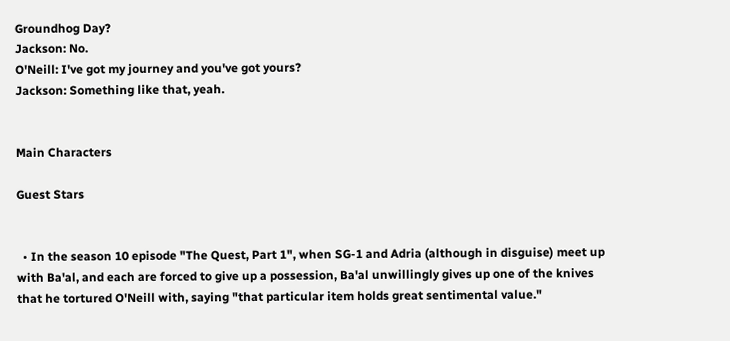Groundhog Day?
Jackson: No.
O'Neill: I've got my journey and you've got yours?
Jackson: Something like that, yeah.


Main Characters

Guest Stars


  • In the season 10 episode "The Quest, Part 1", when SG-1 and Adria (although in disguise) meet up with Ba'al, and each are forced to give up a possession, Ba'al unwillingly gives up one of the knives that he tortured O'Neill with, saying "that particular item holds great sentimental value."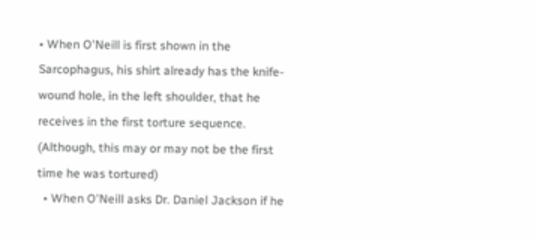• When O'Neill is first shown in the Sarcophagus, his shirt already has the knife-wound hole, in the left shoulder, that he receives in the first torture sequence. (Although, this may or may not be the first time he was tortured)
  • When O'Neill asks Dr. Daniel Jackson if he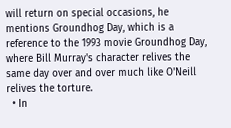will return on special occasions, he mentions Groundhog Day, which is a reference to the 1993 movie Groundhog Day, where Bill Murray's character relives the same day over and over much like O'Neill relives the torture.
  • In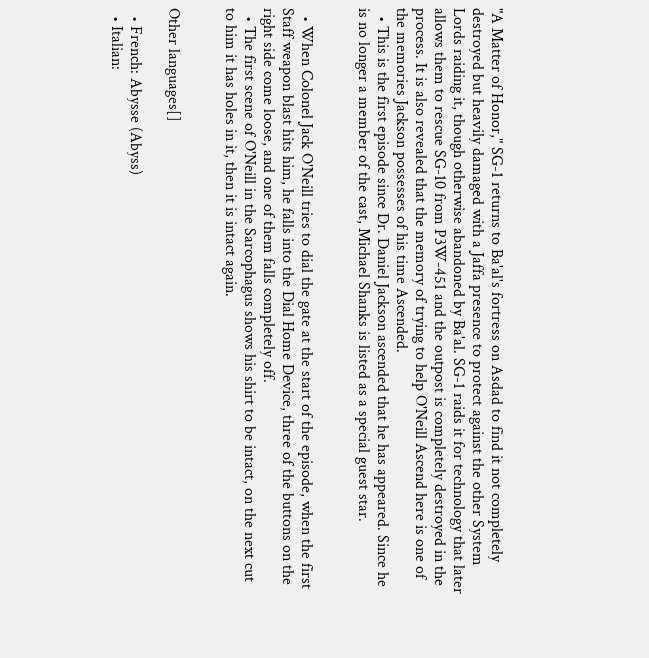"A Matter of Honor," SG-1 returns to Ba'al's fortress on Asdad to find it not completely destroyed but heavily damaged with a Jaffa presence to protect against the other System Lords raiding it, though otherwise abandoned by Ba'al. SG-1 raids it for technology that later allows them to rescue SG-10 from P3W-451 and the outpost is completely destroyed in the process. It is also revealed that the memory of trying to help O'Neill Ascend here is one of the memories Jackson possesses of his time Ascended.
  • This is the first episode since Dr. Daniel Jackson ascended that he has appeared. Since he is no longer a member of the cast, Michael Shanks is listed as a special guest star.


  • When Colonel Jack O'Neill tries to dial the gate at the start of the episode, when the first Staff weapon blast hits him, he falls into the Dial Home Device, three of the buttons on the right side come loose, and one of them falls completely off.
  • The first scene of O'Neill in the Sarcophagus shows his shirt to be intact, on the next cut to him it has holes in it, then it is intact again.


Other languages[]

  • French: Abysse (Abyss)
  • Italian: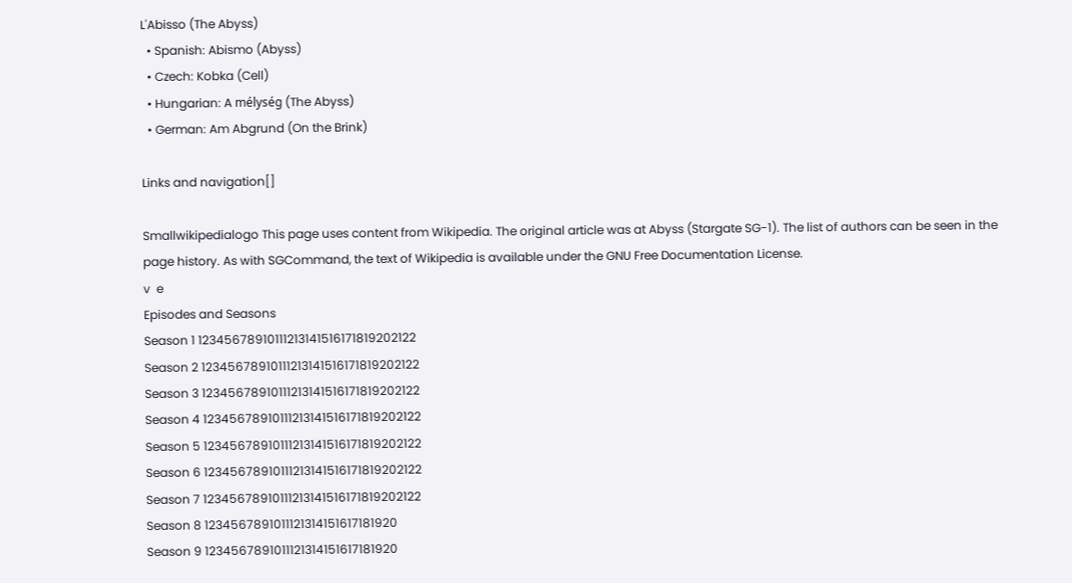L'Abisso (The Abyss)
  • Spanish: Abismo (Abyss)
  • Czech: Kobka (Cell)
  • Hungarian: A mélység (The Abyss)
  • German: Am Abgrund (On the Brink)

Links and navigation[]

Smallwikipedialogo This page uses content from Wikipedia. The original article was at Abyss (Stargate SG-1). The list of authors can be seen in the page history. As with SGCommand, the text of Wikipedia is available under the GNU Free Documentation License.
v  e
Episodes and Seasons
Season 1 12345678910111213141516171819202122
Season 2 12345678910111213141516171819202122
Season 3 12345678910111213141516171819202122
Season 4 12345678910111213141516171819202122
Season 5 12345678910111213141516171819202122
Season 6 12345678910111213141516171819202122
Season 7 12345678910111213141516171819202122
Season 8 1234567891011121314151617181920
Season 9 1234567891011121314151617181920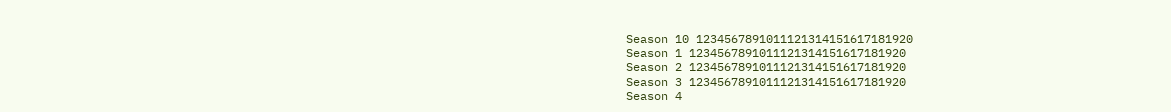Season 10 1234567891011121314151617181920
Season 1 1234567891011121314151617181920
Season 2 1234567891011121314151617181920
Season 3 1234567891011121314151617181920
Season 4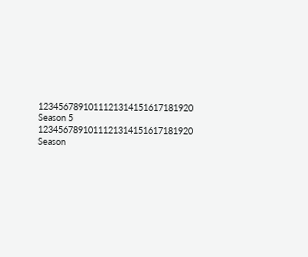1234567891011121314151617181920
Season 5 1234567891011121314151617181920
Season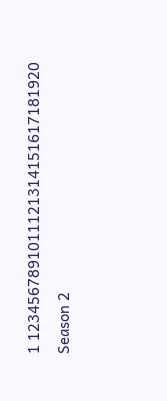1 1234567891011121314151617181920
Season 2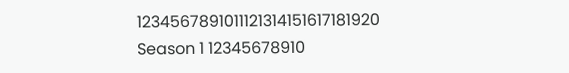1234567891011121314151617181920
Season 1 12345678910